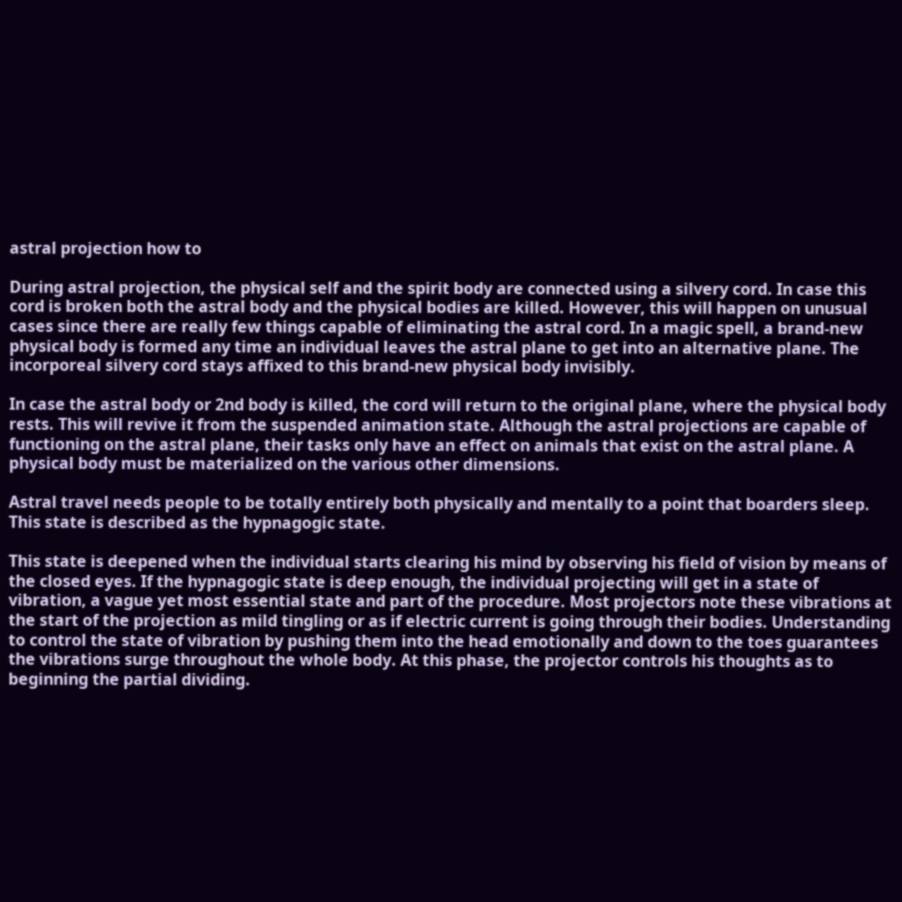astral projection how to

During astral projection, the physical self and the spirit body are connected using a silvery cord. In case this cord is broken both the astral body and the physical bodies are killed. However, this will happen on unusual cases since there are really few things capable of eliminating the astral cord. In a magic spell, a brand-new physical body is formed any time an individual leaves the astral plane to get into an alternative plane. The incorporeal silvery cord stays affixed to this brand-new physical body invisibly.

In case the astral body or 2nd body is killed, the cord will return to the original plane, where the physical body rests. This will revive it from the suspended animation state. Although the astral projections are capable of functioning on the astral plane, their tasks only have an effect on animals that exist on the astral plane. A physical body must be materialized on the various other dimensions.

Astral travel needs people to be totally entirely both physically and mentally to a point that boarders sleep. This state is described as the hypnagogic state.

This state is deepened when the individual starts clearing his mind by observing his field of vision by means of the closed eyes. If the hypnagogic state is deep enough, the individual projecting will get in a state of vibration, a vague yet most essential state and part of the procedure. Most projectors note these vibrations at the start of the projection as mild tingling or as if electric current is going through their bodies. Understanding to control the state of vibration by pushing them into the head emotionally and down to the toes guarantees the vibrations surge throughout the whole body. At this phase, the projector controls his thoughts as to beginning the partial dividing.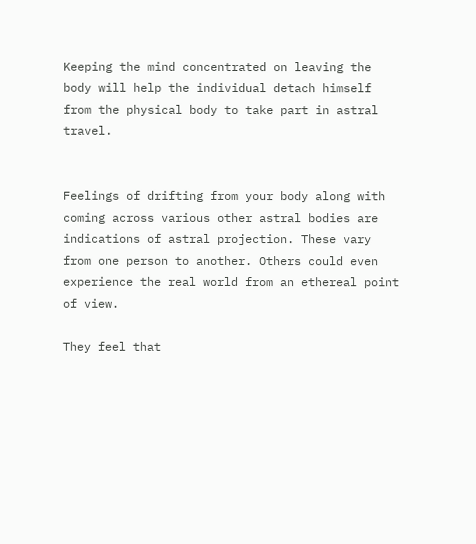Keeping the mind concentrated on leaving the body will help the individual detach himself from the physical body to take part in astral travel.


Feelings of drifting from your body along with coming across various other astral bodies are indications of astral projection. These vary from one person to another. Others could even experience the real world from an ethereal point of view.

They feel that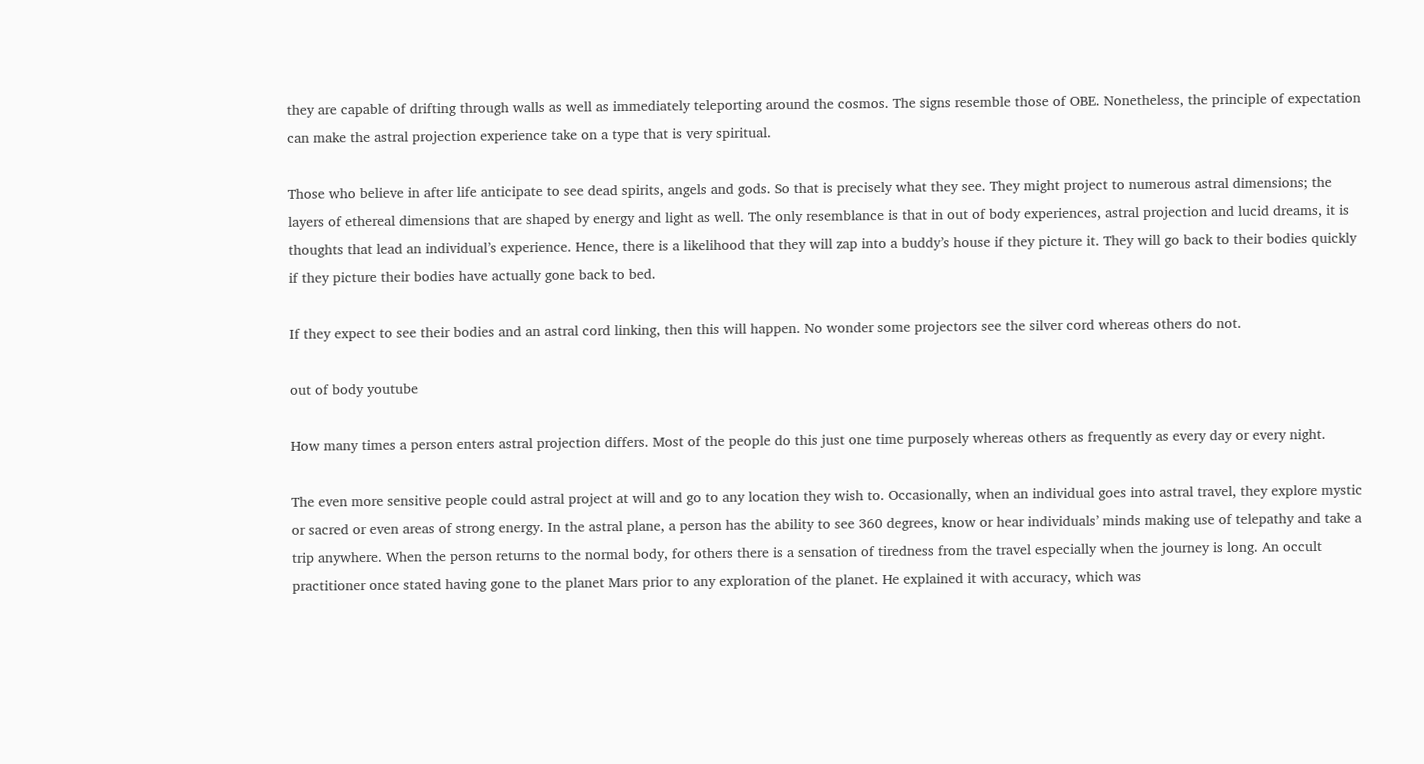they are capable of drifting through walls as well as immediately teleporting around the cosmos. The signs resemble those of OBE. Nonetheless, the principle of expectation can make the astral projection experience take on a type that is very spiritual.

Those who believe in after life anticipate to see dead spirits, angels and gods. So that is precisely what they see. They might project to numerous astral dimensions; the layers of ethereal dimensions that are shaped by energy and light as well. The only resemblance is that in out of body experiences, astral projection and lucid dreams, it is thoughts that lead an individual’s experience. Hence, there is a likelihood that they will zap into a buddy’s house if they picture it. They will go back to their bodies quickly if they picture their bodies have actually gone back to bed.

If they expect to see their bodies and an astral cord linking, then this will happen. No wonder some projectors see the silver cord whereas others do not.

out of body youtube

How many times a person enters astral projection differs. Most of the people do this just one time purposely whereas others as frequently as every day or every night.

The even more sensitive people could astral project at will and go to any location they wish to. Occasionally, when an individual goes into astral travel, they explore mystic or sacred or even areas of strong energy. In the astral plane, a person has the ability to see 360 degrees, know or hear individuals’ minds making use of telepathy and take a trip anywhere. When the person returns to the normal body, for others there is a sensation of tiredness from the travel especially when the journey is long. An occult practitioner once stated having gone to the planet Mars prior to any exploration of the planet. He explained it with accuracy, which was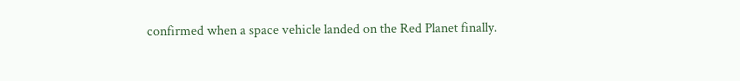confirmed when a space vehicle landed on the Red Planet finally.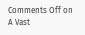Comments Off on A Vast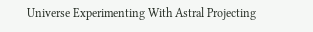Universe Experimenting With Astral Projecting